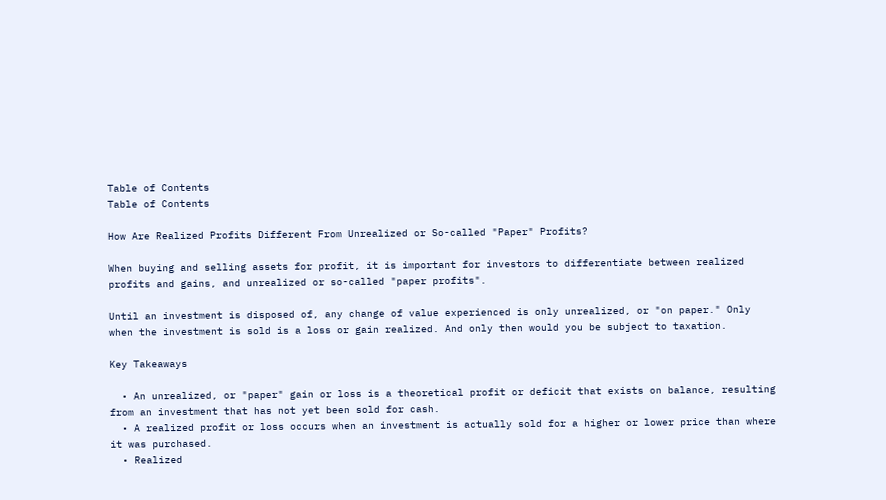Table of Contents
Table of Contents

How Are Realized Profits Different From Unrealized or So-called "Paper" Profits?

When buying and selling assets for profit, it is important for investors to differentiate between realized profits and gains, and unrealized or so-called "paper profits".

Until an investment is disposed of, any change of value experienced is only unrealized, or "on paper." Only when the investment is sold is a loss or gain realized. And only then would you be subject to taxation.

Key Takeaways

  • An unrealized, or "paper" gain or loss is a theoretical profit or deficit that exists on balance, resulting from an investment that has not yet been sold for cash.
  • A realized profit or loss occurs when an investment is actually sold for a higher or lower price than where it was purchased.
  • Realized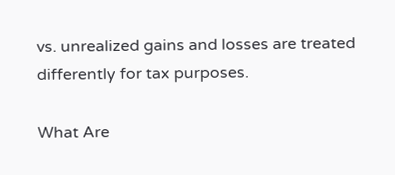vs. unrealized gains and losses are treated differently for tax purposes.

What Are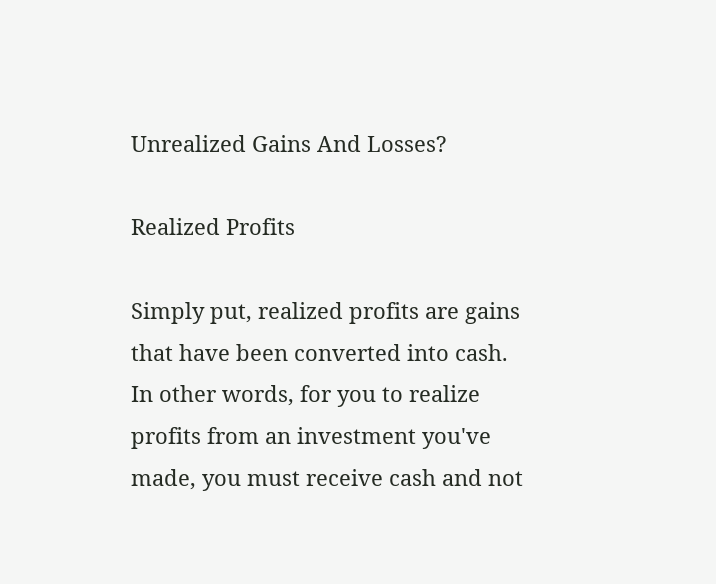Unrealized Gains And Losses?

Realized Profits

Simply put, realized profits are gains that have been converted into cash. In other words, for you to realize profits from an investment you've made, you must receive cash and not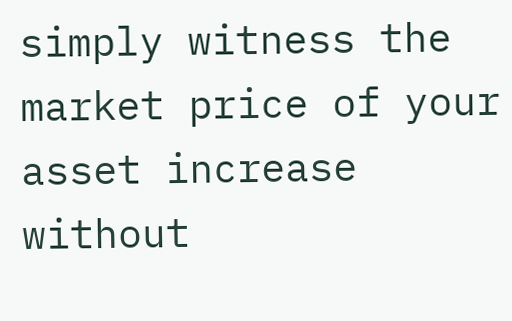simply witness the market price of your asset increase without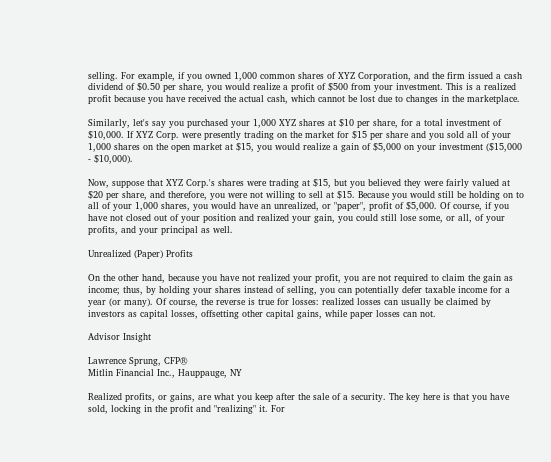selling. For example, if you owned 1,000 common shares of XYZ Corporation, and the firm issued a cash dividend of $0.50 per share, you would realize a profit of $500 from your investment. This is a realized profit because you have received the actual cash, which cannot be lost due to changes in the marketplace.

Similarly, let's say you purchased your 1,000 XYZ shares at $10 per share, for a total investment of $10,000. If XYZ Corp. were presently trading on the market for $15 per share and you sold all of your 1,000 shares on the open market at $15, you would realize a gain of $5,000 on your investment ($15,000 - $10,000).

Now, suppose that XYZ Corp.'s shares were trading at $15, but you believed they were fairly valued at $20 per share, and therefore, you were not willing to sell at $15. Because you would still be holding on to all of your 1,000 shares, you would have an unrealized, or "paper", profit of $5,000. Of course, if you have not closed out of your position and realized your gain, you could still lose some, or all, of your profits, and your principal as well.

Unrealized (Paper) Profits

On the other hand, because you have not realized your profit, you are not required to claim the gain as income; thus, by holding your shares instead of selling, you can potentially defer taxable income for a year (or many). Of course, the reverse is true for losses: realized losses can usually be claimed by investors as capital losses, offsetting other capital gains, while paper losses can not.

Advisor Insight

Lawrence Sprung, CFP®
Mitlin Financial Inc., Hauppauge, NY

Realized profits, or gains, are what you keep after the sale of a security. The key here is that you have sold, locking in the profit and "realizing" it. For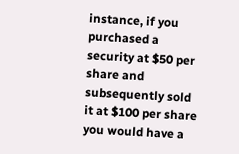instance, if you purchased a security at $50 per share and subsequently sold it at $100 per share you would have a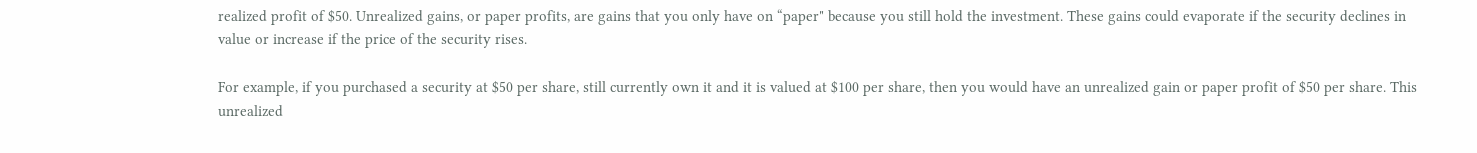realized profit of $50. Unrealized gains, or paper profits, are gains that you only have on “paper" because you still hold the investment. These gains could evaporate if the security declines in value or increase if the price of the security rises.

For example, if you purchased a security at $50 per share, still currently own it and it is valued at $100 per share, then you would have an unrealized gain or paper profit of $50 per share. This unrealized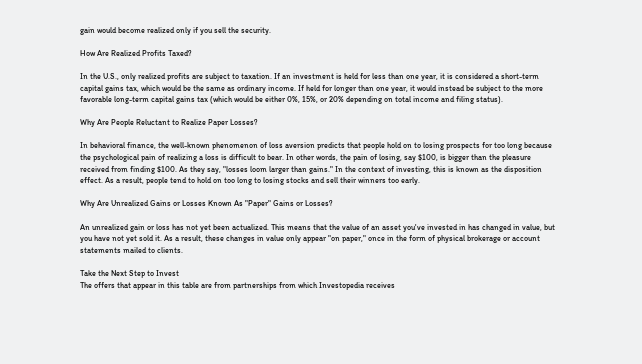gain would become realized only if you sell the security.

How Are Realized Profits Taxed?

In the U.S., only realized profits are subject to taxation. If an investment is held for less than one year, it is considered a short-term capital gains tax, which would be the same as ordinary income. If held for longer than one year, it would instead be subject to the more favorable long-term capital gains tax (which would be either 0%, 15%, or 20% depending on total income and filing status).

Why Are People Reluctant to Realize Paper Losses?

In behavioral finance, the well-known phenomenon of loss aversion predicts that people hold on to losing prospects for too long because the psychological pain of realizing a loss is difficult to bear. In other words, the pain of losing, say $100, is bigger than the pleasure received from finding $100. As they say, "losses loom larger than gains." In the context of investing, this is known as the disposition effect. As a result, people tend to hold on too long to losing stocks and sell their winners too early.

Why Are Unrealized Gains or Losses Known As "Paper" Gains or Losses?

An unrealized gain or loss has not yet been actualized. This means that the value of an asset you've invested in has changed in value, but you have not yet sold it. As a result, these changes in value only appear "on paper," once in the form of physical brokerage or account statements mailed to clients.

Take the Next Step to Invest
The offers that appear in this table are from partnerships from which Investopedia receives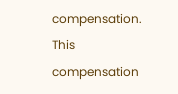compensation. This compensation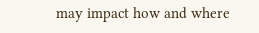may impact how and where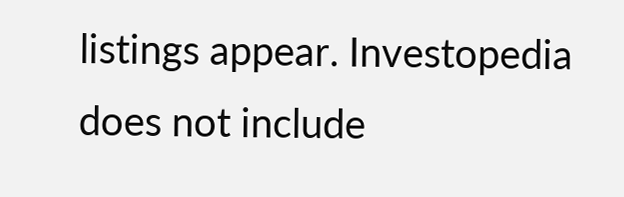listings appear. Investopedia does not include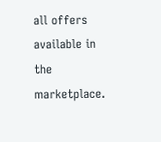all offers available in the marketplace.